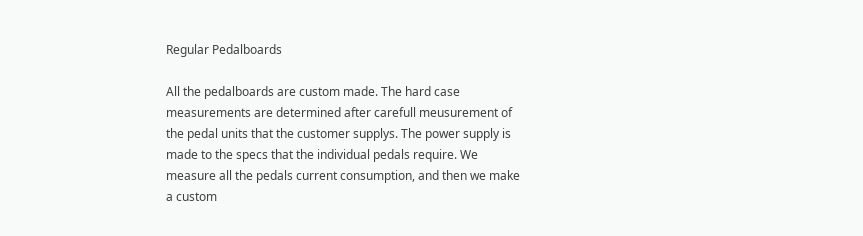Regular Pedalboards

All the pedalboards are custom made. The hard case measurements are determined after carefull meusurement of the pedal units that the customer supplys. The power supply is made to the specs that the individual pedals require. We measure all the pedals current consumption, and then we make a custom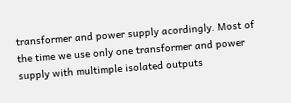transformer and power supply acordingly. Most of the time we use only one transformer and power supply with multimple isolated outputs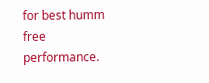for best humm free performance.